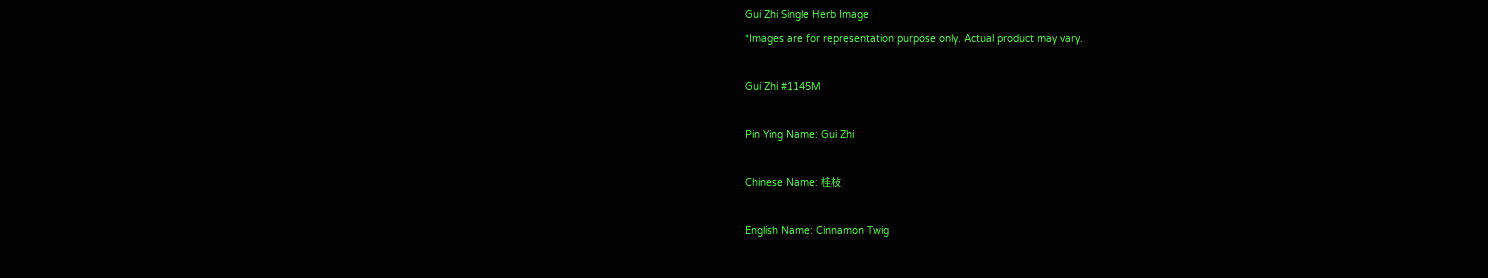Gui Zhi Single Herb Image
*Images are for representation purpose only. Actual product may vary.

Gui Zhi #1145M

Pin Ying Name: Gui Zhi

Chinese Name: 桂枝

English Name: Cinnamon Twig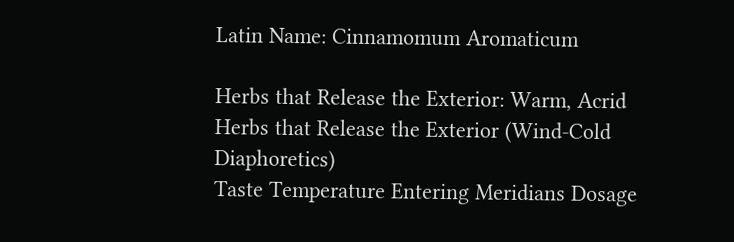Latin Name: Cinnamomum Aromaticum

Herbs that Release the Exterior: Warm, Acrid Herbs that Release the Exterior (Wind-Cold Diaphoretics)
Taste Temperature Entering Meridians Dosage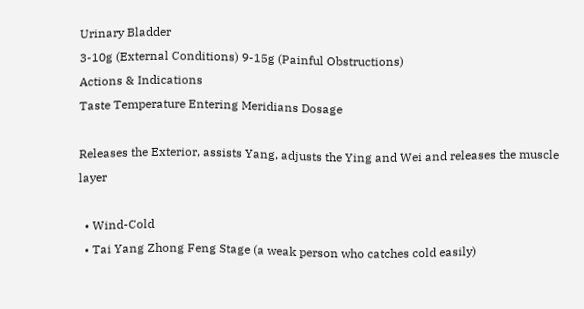Urinary Bladder
3-10g (External Conditions) 9-15g (Painful Obstructions)
Actions & Indications
Taste Temperature Entering Meridians Dosage

Releases the Exterior, assists Yang, adjusts the Ying and Wei and releases the muscle layer

  • Wind-Cold
  • Tai Yang Zhong Feng Stage (a weak person who catches cold easily)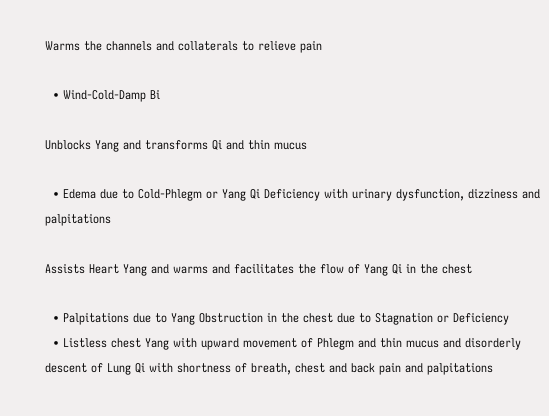Warms the channels and collaterals to relieve pain

  • Wind-Cold-Damp Bi

Unblocks Yang and transforms Qi and thin mucus

  • Edema due to Cold-Phlegm or Yang Qi Deficiency with urinary dysfunction, dizziness and palpitations

Assists Heart Yang and warms and facilitates the flow of Yang Qi in the chest

  • Palpitations due to Yang Obstruction in the chest due to Stagnation or Deficiency
  • Listless chest Yang with upward movement of Phlegm and thin mucus and disorderly descent of Lung Qi with shortness of breath, chest and back pain and palpitations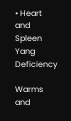• Heart and Spleen Yang Deficiency

Warms and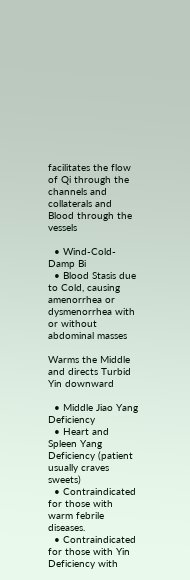facilitates the flow of Qi through the channels and collaterals and Blood through the vessels

  • Wind-Cold-Damp Bi
  • Blood Stasis due to Cold, causing amenorrhea or dysmenorrhea with or without abdominal masses

Warms the Middle and directs Turbid Yin downward

  • Middle Jiao Yang Deficiency
  • Heart and Spleen Yang Deficiency (patient usually craves sweets)
  • Contraindicated for those with warm febrile diseases.
  • Contraindicated for those with Yin Deficiency with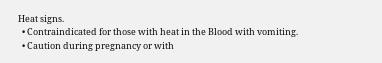Heat signs.
  • Contraindicated for those with heat in the Blood with vomiting.
  • Caution during pregnancy or with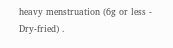heavy menstruation (6g or less - Dry-fried) .